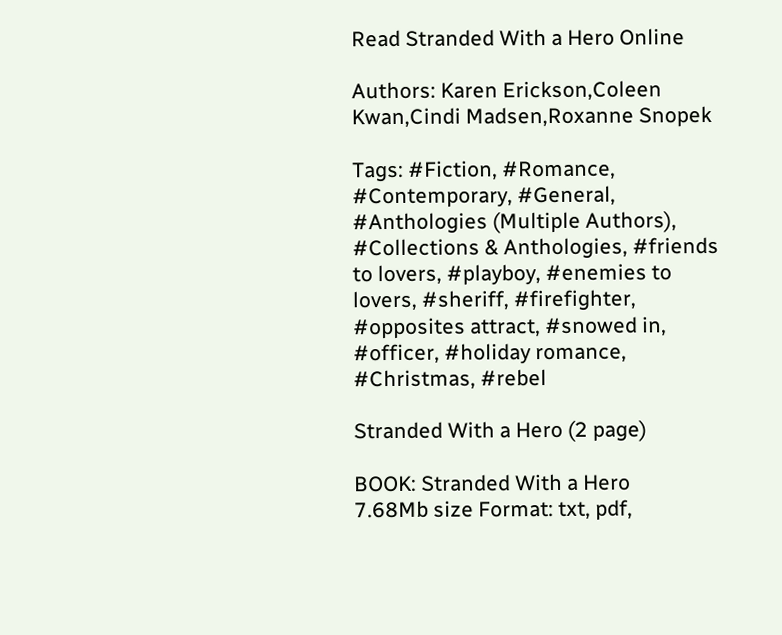Read Stranded With a Hero Online

Authors: Karen Erickson,Coleen Kwan,Cindi Madsen,Roxanne Snopek

Tags: #Fiction, #Romance, #Contemporary, #General, #Anthologies (Multiple Authors), #Collections & Anthologies, #friends to lovers, #playboy, #enemies to lovers, #sheriff, #firefighter, #opposites attract, #snowed in, #officer, #holiday romance, #Christmas, #rebel

Stranded With a Hero (2 page)

BOOK: Stranded With a Hero
7.68Mb size Format: txt, pdf,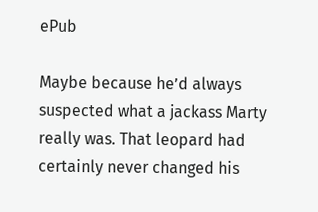ePub

Maybe because he’d always suspected what a jackass Marty really was. That leopard had certainly never changed his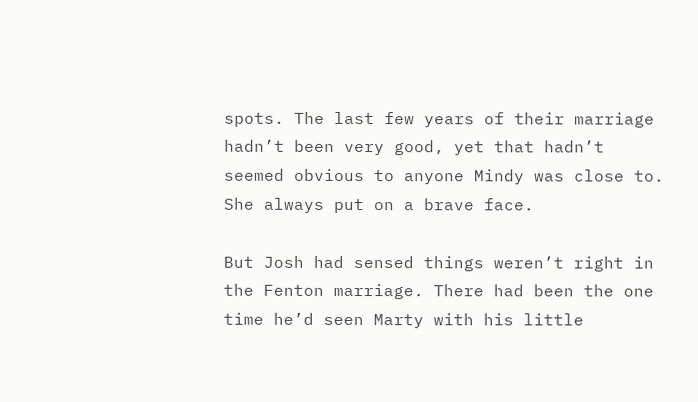spots. The last few years of their marriage hadn’t been very good, yet that hadn’t seemed obvious to anyone Mindy was close to. She always put on a brave face.

But Josh had sensed things weren’t right in the Fenton marriage. There had been the one time he’d seen Marty with his little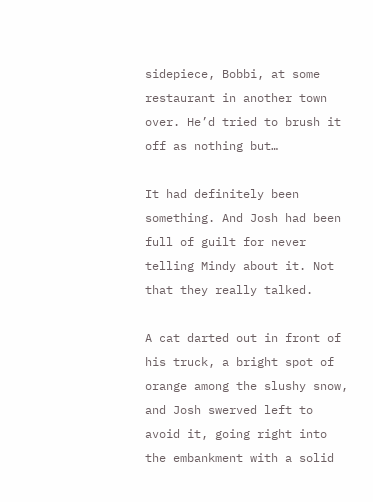sidepiece, Bobbi, at some restaurant in another town over. He’d tried to brush it off as nothing but…

It had definitely been something. And Josh had been full of guilt for never telling Mindy about it. Not that they really talked.

A cat darted out in front of his truck, a bright spot of orange among the slushy snow, and Josh swerved left to avoid it, going right into the embankment with a solid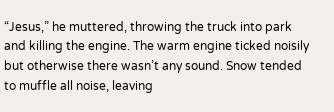“Jesus,” he muttered, throwing the truck into park and killing the engine. The warm engine ticked noisily but otherwise there wasn’t any sound. Snow tended to muffle all noise, leaving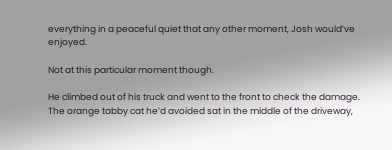everything in a peaceful quiet that any other moment, Josh would’ve enjoyed.

Not at this particular moment though.

He climbed out of his truck and went to the front to check the damage. The orange tabby cat he’d avoided sat in the middle of the driveway,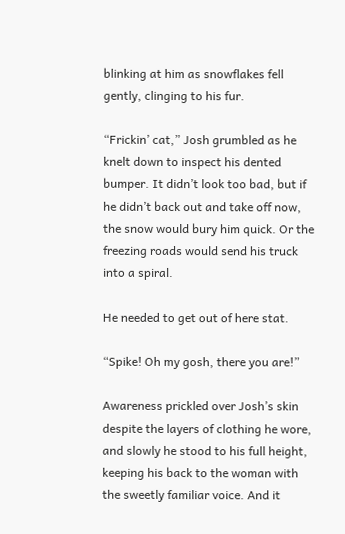blinking at him as snowflakes fell gently, clinging to his fur.

“Frickin’ cat,” Josh grumbled as he knelt down to inspect his dented bumper. It didn’t look too bad, but if he didn’t back out and take off now, the snow would bury him quick. Or the freezing roads would send his truck into a spiral.

He needed to get out of here stat.

“Spike! Oh my gosh, there you are!”

Awareness prickled over Josh’s skin despite the layers of clothing he wore, and slowly he stood to his full height, keeping his back to the woman with the sweetly familiar voice. And it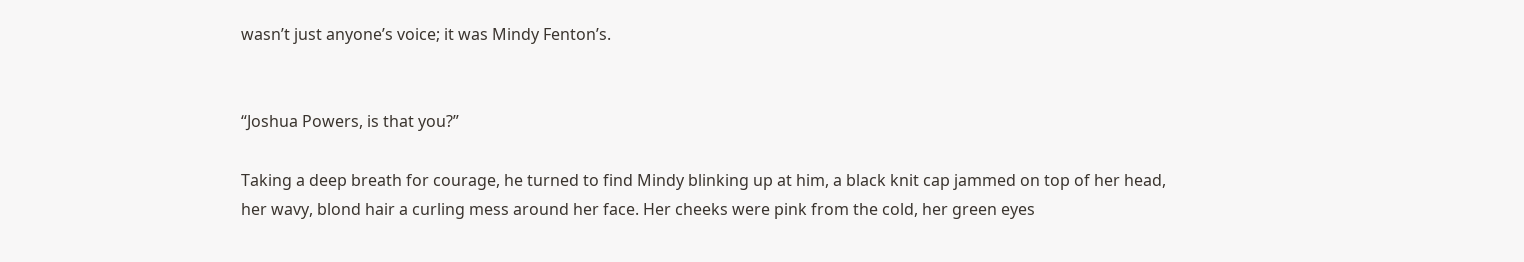wasn’t just anyone’s voice; it was Mindy Fenton’s.


“Joshua Powers, is that you?”

Taking a deep breath for courage, he turned to find Mindy blinking up at him, a black knit cap jammed on top of her head, her wavy, blond hair a curling mess around her face. Her cheeks were pink from the cold, her green eyes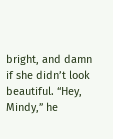bright, and damn if she didn’t look beautiful. “Hey, Mindy,” he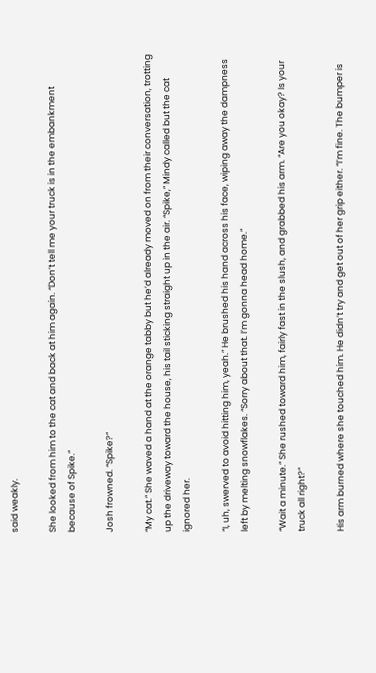said weakly.

She looked from him to the cat and back at him again. “Don’t tell me your truck is in the embankment because of Spike.”

Josh frowned. “Spike?”

“My cat.” She waved a hand at the orange tabby but he’d already moved on from their conversation, trotting up the driveway toward the house, his tail sticking straight up in the air. “Spike,” Mindy called but the cat ignored her.

“I, uh, swerved to avoid hitting him, yeah.” He brushed his hand across his face, wiping away the dampness left by melting snowflakes. “Sorry about that. I’m gonna head home.”

“Wait a minute.” She rushed toward him, fairly fast in the slush, and grabbed his arm. “Are you okay? Is your truck all right?”

His arm burned where she touched him. He didn’t try and get out of her grip either. “I’m fine. The bumper is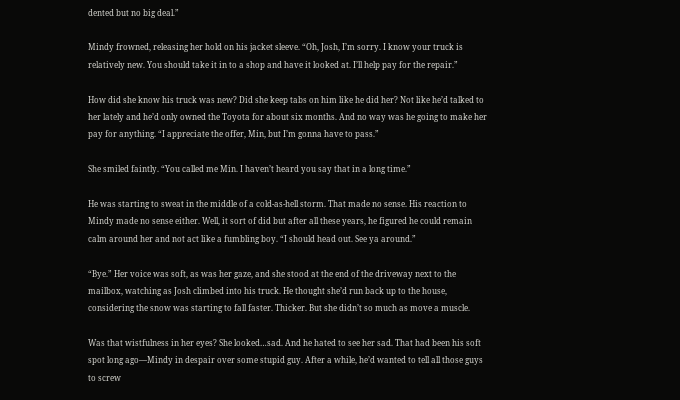dented but no big deal.”

Mindy frowned, releasing her hold on his jacket sleeve. “Oh, Josh, I’m sorry. I know your truck is relatively new. You should take it in to a shop and have it looked at. I’ll help pay for the repair.”

How did she know his truck was new? Did she keep tabs on him like he did her? Not like he’d talked to her lately and he’d only owned the Toyota for about six months. And no way was he going to make her pay for anything. “I appreciate the offer, Min, but I’m gonna have to pass.”

She smiled faintly. “You called me Min. I haven’t heard you say that in a long time.”

He was starting to sweat in the middle of a cold-as-hell storm. That made no sense. His reaction to Mindy made no sense either. Well, it sort of did but after all these years, he figured he could remain calm around her and not act like a fumbling boy. “I should head out. See ya around.”

“Bye.” Her voice was soft, as was her gaze, and she stood at the end of the driveway next to the mailbox, watching as Josh climbed into his truck. He thought she’d run back up to the house, considering the snow was starting to fall faster. Thicker. But she didn’t so much as move a muscle.

Was that wistfulness in her eyes? She looked…sad. And he hated to see her sad. That had been his soft spot long ago—Mindy in despair over some stupid guy. After a while, he’d wanted to tell all those guys to screw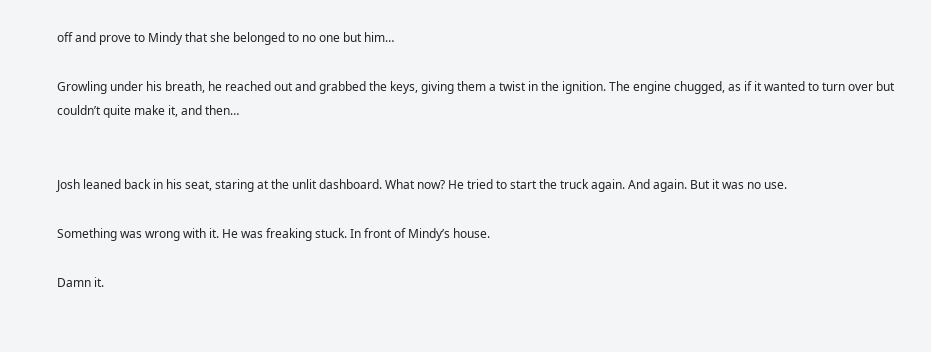off and prove to Mindy that she belonged to no one but him…

Growling under his breath, he reached out and grabbed the keys, giving them a twist in the ignition. The engine chugged, as if it wanted to turn over but couldn’t quite make it, and then…


Josh leaned back in his seat, staring at the unlit dashboard. What now? He tried to start the truck again. And again. But it was no use.

Something was wrong with it. He was freaking stuck. In front of Mindy’s house.

Damn it.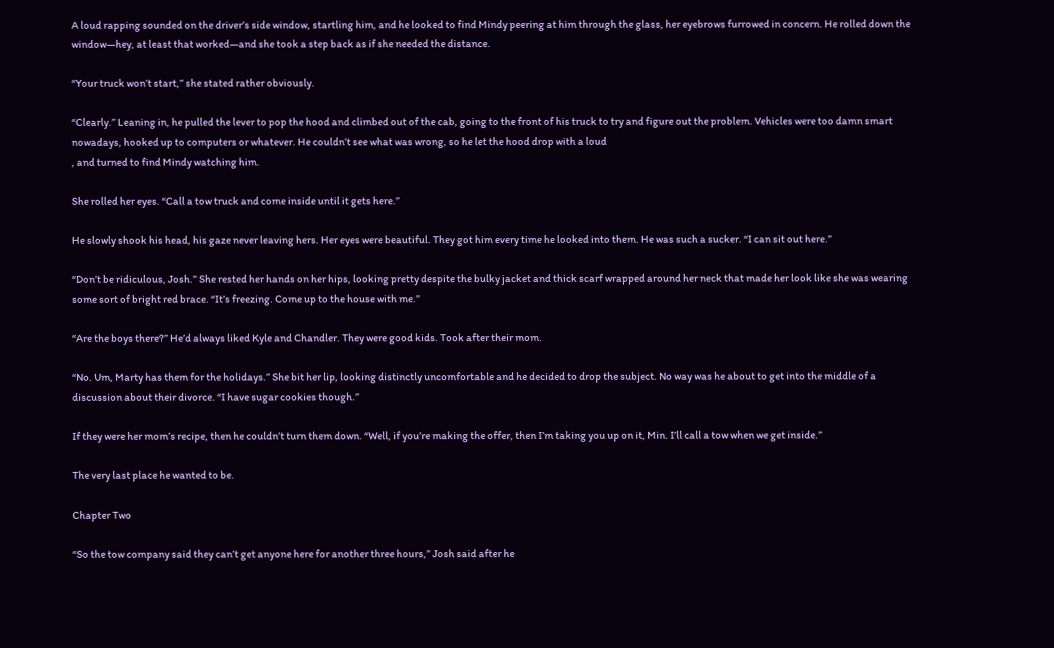A loud rapping sounded on the driver’s side window, startling him, and he looked to find Mindy peering at him through the glass, her eyebrows furrowed in concern. He rolled down the window—hey, at least that worked—and she took a step back as if she needed the distance.

“Your truck won’t start,” she stated rather obviously.

“Clearly.” Leaning in, he pulled the lever to pop the hood and climbed out of the cab, going to the front of his truck to try and figure out the problem. Vehicles were too damn smart nowadays, hooked up to computers or whatever. He couldn’t see what was wrong, so he let the hood drop with a loud
, and turned to find Mindy watching him.

She rolled her eyes. “Call a tow truck and come inside until it gets here.”

He slowly shook his head, his gaze never leaving hers. Her eyes were beautiful. They got him every time he looked into them. He was such a sucker. “I can sit out here.”

“Don’t be ridiculous, Josh.” She rested her hands on her hips, looking pretty despite the bulky jacket and thick scarf wrapped around her neck that made her look like she was wearing some sort of bright red brace. “It’s freezing. Come up to the house with me.”

“Are the boys there?” He’d always liked Kyle and Chandler. They were good kids. Took after their mom.

“No. Um, Marty has them for the holidays.” She bit her lip, looking distinctly uncomfortable and he decided to drop the subject. No way was he about to get into the middle of a discussion about their divorce. “I have sugar cookies though.”

If they were her mom’s recipe, then he couldn’t turn them down. “Well, if you’re making the offer, then I’m taking you up on it, Min. I’ll call a tow when we get inside.”

The very last place he wanted to be.

Chapter Two

“So the tow company said they can’t get anyone here for another three hours,” Josh said after he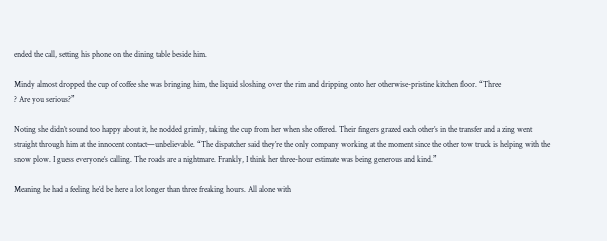ended the call, setting his phone on the dining table beside him.

Mindy almost dropped the cup of coffee she was bringing him, the liquid sloshing over the rim and dripping onto her otherwise-pristine kitchen floor. “Three
? Are you serious?”

Noting she didn’t sound too happy about it, he nodded grimly, taking the cup from her when she offered. Their fingers grazed each other’s in the transfer and a zing went straight through him at the innocent contact—unbelievable. “The dispatcher said they’re the only company working at the moment since the other tow truck is helping with the snow plow. I guess everyone’s calling. The roads are a nightmare. Frankly, I think her three-hour estimate was being generous and kind.”

Meaning he had a feeling he’d be here a lot longer than three freaking hours. All alone with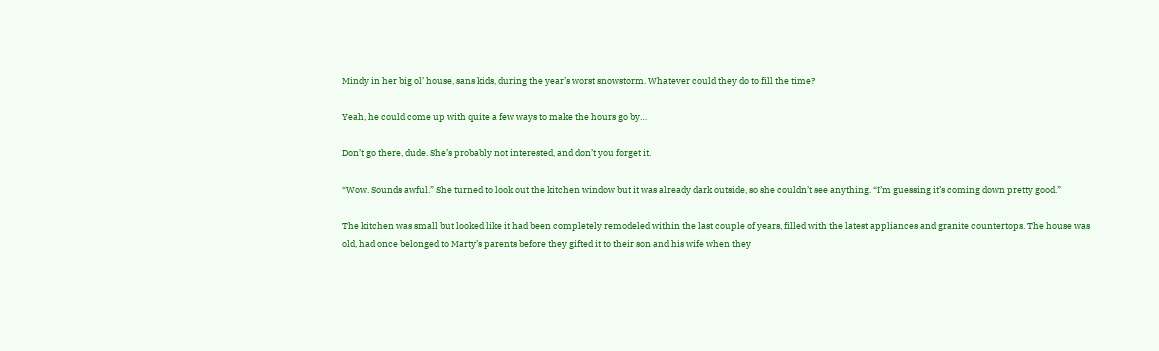Mindy in her big ol’ house, sans kids, during the year’s worst snowstorm. Whatever could they do to fill the time?

Yeah, he could come up with quite a few ways to make the hours go by…

Don’t go there, dude. She’s probably not interested, and don’t you forget it.

“Wow. Sounds awful.” She turned to look out the kitchen window but it was already dark outside, so she couldn’t see anything. “I’m guessing it’s coming down pretty good.”

The kitchen was small but looked like it had been completely remodeled within the last couple of years, filled with the latest appliances and granite countertops. The house was old, had once belonged to Marty’s parents before they gifted it to their son and his wife when they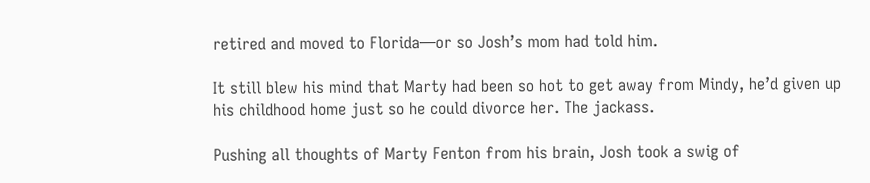retired and moved to Florida—or so Josh’s mom had told him.

It still blew his mind that Marty had been so hot to get away from Mindy, he’d given up his childhood home just so he could divorce her. The jackass.

Pushing all thoughts of Marty Fenton from his brain, Josh took a swig of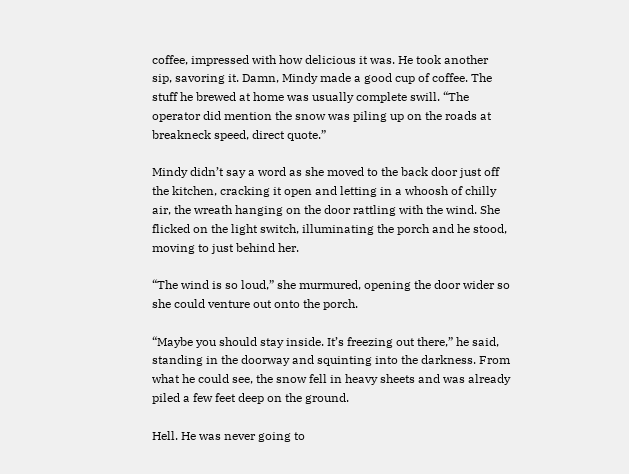coffee, impressed with how delicious it was. He took another sip, savoring it. Damn, Mindy made a good cup of coffee. The stuff he brewed at home was usually complete swill. “The operator did mention the snow was piling up on the roads at breakneck speed, direct quote.”

Mindy didn’t say a word as she moved to the back door just off the kitchen, cracking it open and letting in a whoosh of chilly air, the wreath hanging on the door rattling with the wind. She flicked on the light switch, illuminating the porch and he stood, moving to just behind her.

“The wind is so loud,” she murmured, opening the door wider so she could venture out onto the porch.

“Maybe you should stay inside. It’s freezing out there,” he said, standing in the doorway and squinting into the darkness. From what he could see, the snow fell in heavy sheets and was already piled a few feet deep on the ground.

Hell. He was never going to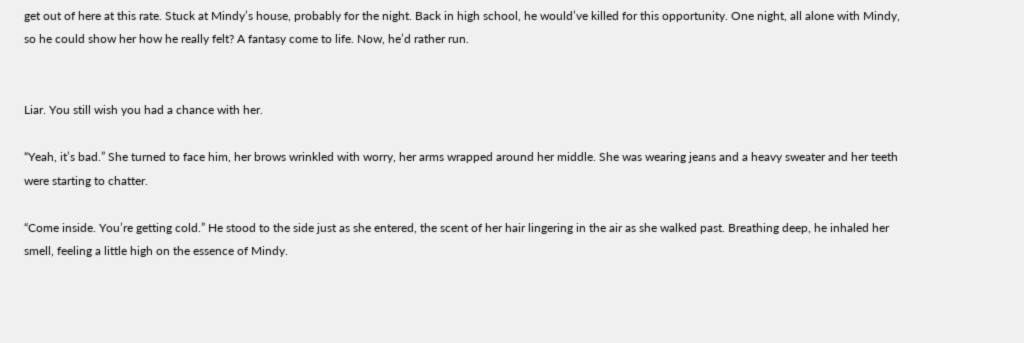get out of here at this rate. Stuck at Mindy’s house, probably for the night. Back in high school, he would’ve killed for this opportunity. One night, all alone with Mindy, so he could show her how he really felt? A fantasy come to life. Now, he’d rather run.


Liar. You still wish you had a chance with her.

“Yeah, it’s bad.” She turned to face him, her brows wrinkled with worry, her arms wrapped around her middle. She was wearing jeans and a heavy sweater and her teeth were starting to chatter.

“Come inside. You’re getting cold.” He stood to the side just as she entered, the scent of her hair lingering in the air as she walked past. Breathing deep, he inhaled her smell, feeling a little high on the essence of Mindy.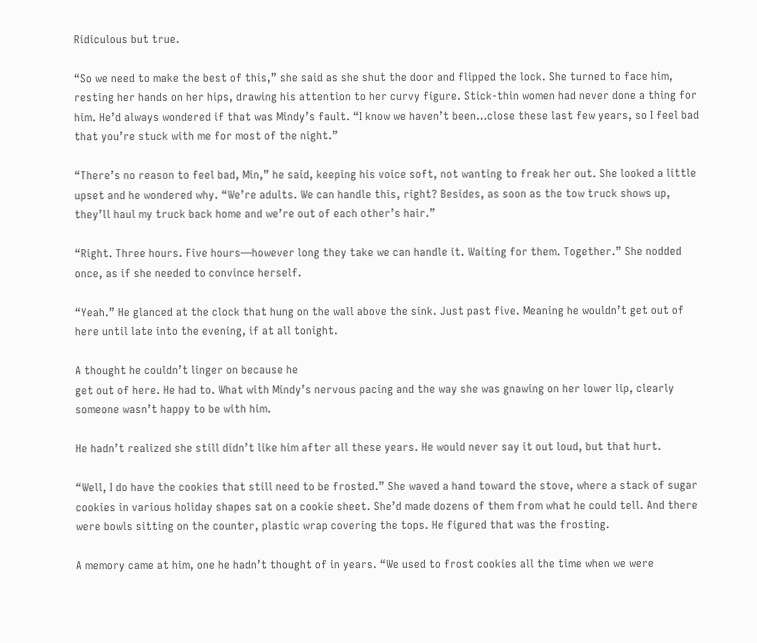Ridiculous but true.

“So we need to make the best of this,” she said as she shut the door and flipped the lock. She turned to face him, resting her hands on her hips, drawing his attention to her curvy figure. Stick-thin women had never done a thing for him. He’d always wondered if that was Mindy’s fault. “I know we haven’t been…close these last few years, so I feel bad that you’re stuck with me for most of the night.”

“There’s no reason to feel bad, Min,” he said, keeping his voice soft, not wanting to freak her out. She looked a little upset and he wondered why. “We’re adults. We can handle this, right? Besides, as soon as the tow truck shows up, they’ll haul my truck back home and we’re out of each other’s hair.”

“Right. Three hours. Five hours—however long they take we can handle it. Waiting for them. Together.” She nodded once, as if she needed to convince herself.

“Yeah.” He glanced at the clock that hung on the wall above the sink. Just past five. Meaning he wouldn’t get out of here until late into the evening, if at all tonight.

A thought he couldn’t linger on because he
get out of here. He had to. What with Mindy’s nervous pacing and the way she was gnawing on her lower lip, clearly someone wasn’t happy to be with him.

He hadn’t realized she still didn’t like him after all these years. He would never say it out loud, but that hurt.

“Well, I do have the cookies that still need to be frosted.” She waved a hand toward the stove, where a stack of sugar cookies in various holiday shapes sat on a cookie sheet. She’d made dozens of them from what he could tell. And there were bowls sitting on the counter, plastic wrap covering the tops. He figured that was the frosting.

A memory came at him, one he hadn’t thought of in years. “We used to frost cookies all the time when we were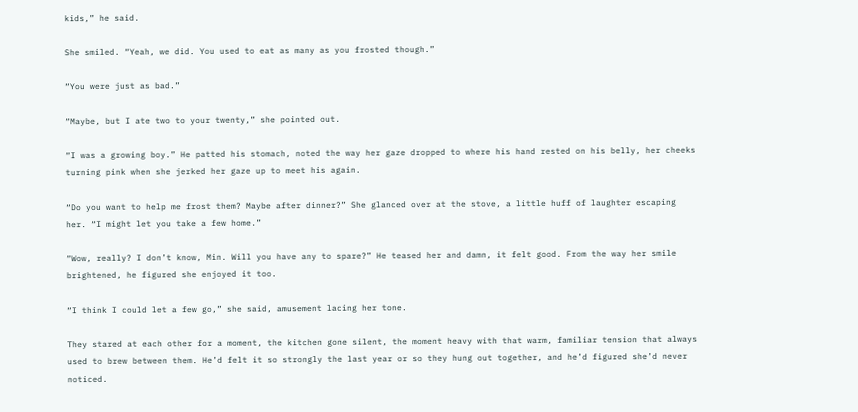kids,” he said.

She smiled. “Yeah, we did. You used to eat as many as you frosted though.”

“You were just as bad.”

“Maybe, but I ate two to your twenty,” she pointed out.

“I was a growing boy.” He patted his stomach, noted the way her gaze dropped to where his hand rested on his belly, her cheeks turning pink when she jerked her gaze up to meet his again.

“Do you want to help me frost them? Maybe after dinner?” She glanced over at the stove, a little huff of laughter escaping her. “I might let you take a few home.”

“Wow, really? I don’t know, Min. Will you have any to spare?” He teased her and damn, it felt good. From the way her smile brightened, he figured she enjoyed it too.

“I think I could let a few go,” she said, amusement lacing her tone.

They stared at each other for a moment, the kitchen gone silent, the moment heavy with that warm, familiar tension that always used to brew between them. He’d felt it so strongly the last year or so they hung out together, and he’d figured she’d never noticed.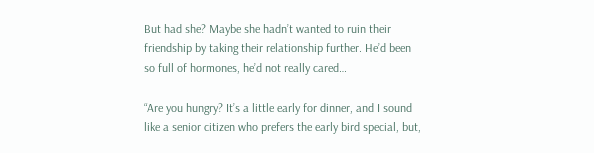But had she? Maybe she hadn’t wanted to ruin their friendship by taking their relationship further. He’d been so full of hormones, he’d not really cared…

“Are you hungry? It’s a little early for dinner, and I sound like a senior citizen who prefers the early bird special, but,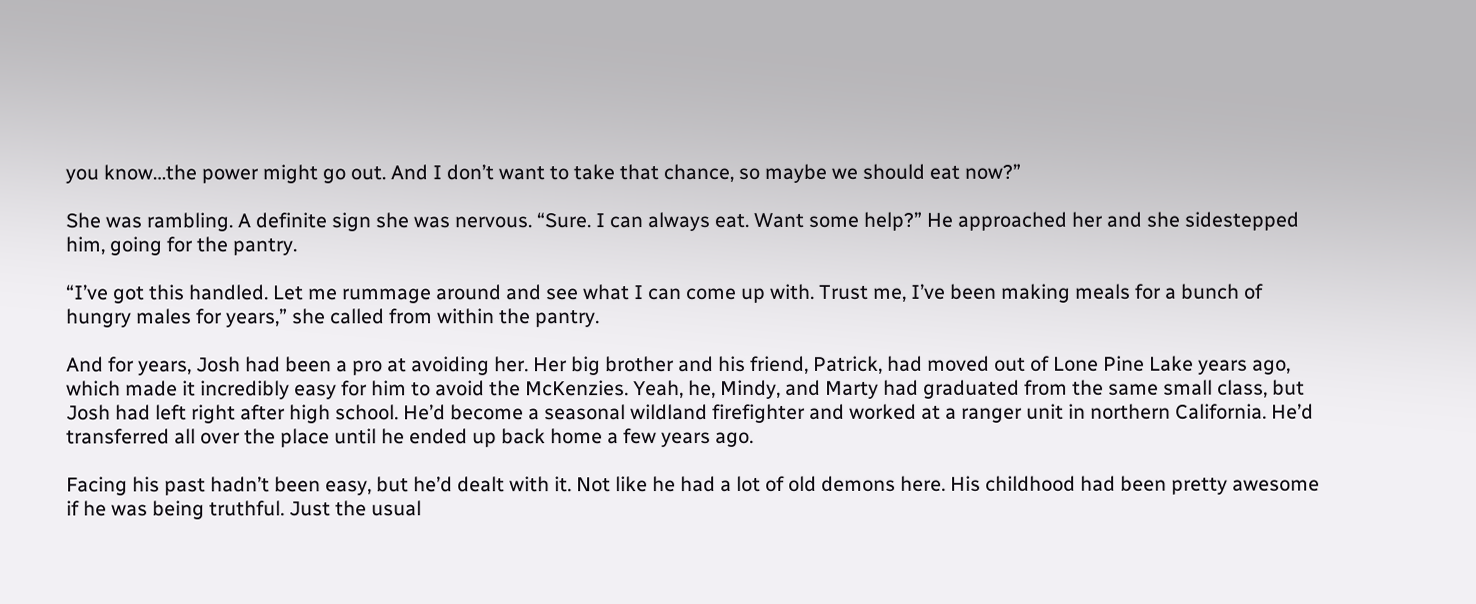you know…the power might go out. And I don’t want to take that chance, so maybe we should eat now?”

She was rambling. A definite sign she was nervous. “Sure. I can always eat. Want some help?” He approached her and she sidestepped him, going for the pantry.

“I’ve got this handled. Let me rummage around and see what I can come up with. Trust me, I’ve been making meals for a bunch of hungry males for years,” she called from within the pantry.

And for years, Josh had been a pro at avoiding her. Her big brother and his friend, Patrick, had moved out of Lone Pine Lake years ago, which made it incredibly easy for him to avoid the McKenzies. Yeah, he, Mindy, and Marty had graduated from the same small class, but Josh had left right after high school. He’d become a seasonal wildland firefighter and worked at a ranger unit in northern California. He’d transferred all over the place until he ended up back home a few years ago.

Facing his past hadn’t been easy, but he’d dealt with it. Not like he had a lot of old demons here. His childhood had been pretty awesome if he was being truthful. Just the usual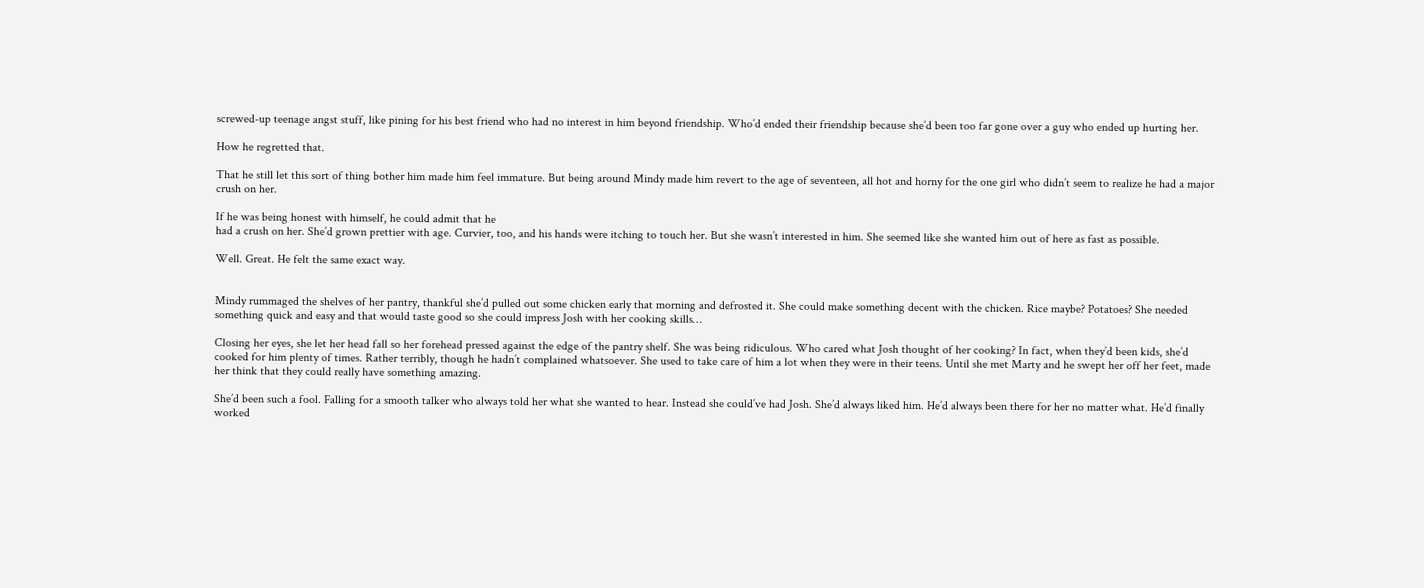screwed-up teenage angst stuff, like pining for his best friend who had no interest in him beyond friendship. Who’d ended their friendship because she’d been too far gone over a guy who ended up hurting her.

How he regretted that.

That he still let this sort of thing bother him made him feel immature. But being around Mindy made him revert to the age of seventeen, all hot and horny for the one girl who didn’t seem to realize he had a major crush on her.

If he was being honest with himself, he could admit that he
had a crush on her. She’d grown prettier with age. Curvier, too, and his hands were itching to touch her. But she wasn’t interested in him. She seemed like she wanted him out of here as fast as possible.

Well. Great. He felt the same exact way.


Mindy rummaged the shelves of her pantry, thankful she’d pulled out some chicken early that morning and defrosted it. She could make something decent with the chicken. Rice maybe? Potatoes? She needed something quick and easy and that would taste good so she could impress Josh with her cooking skills…

Closing her eyes, she let her head fall so her forehead pressed against the edge of the pantry shelf. She was being ridiculous. Who cared what Josh thought of her cooking? In fact, when they’d been kids, she’d cooked for him plenty of times. Rather terribly, though he hadn’t complained whatsoever. She used to take care of him a lot when they were in their teens. Until she met Marty and he swept her off her feet, made her think that they could really have something amazing.

She’d been such a fool. Falling for a smooth talker who always told her what she wanted to hear. Instead she could’ve had Josh. She’d always liked him. He’d always been there for her no matter what. He’d finally worked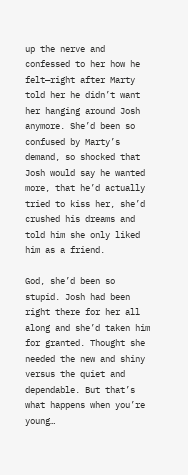up the nerve and confessed to her how he felt—right after Marty told her he didn’t want her hanging around Josh anymore. She’d been so confused by Marty’s demand, so shocked that Josh would say he wanted more, that he’d actually tried to kiss her, she’d crushed his dreams and told him she only liked him as a friend.

God, she’d been so stupid. Josh had been right there for her all along and she’d taken him for granted. Thought she needed the new and shiny versus the quiet and dependable. But that’s what happens when you’re young…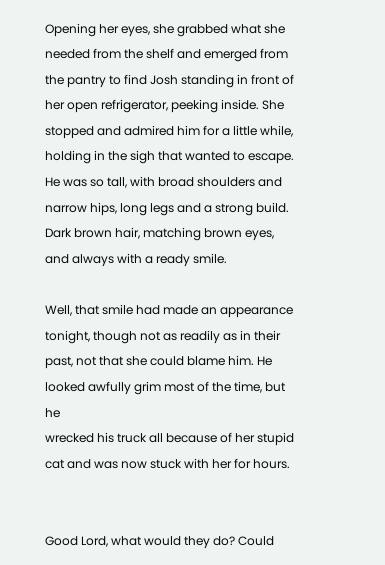Opening her eyes, she grabbed what she needed from the shelf and emerged from the pantry to find Josh standing in front of her open refrigerator, peeking inside. She stopped and admired him for a little while, holding in the sigh that wanted to escape. He was so tall, with broad shoulders and narrow hips, long legs and a strong build. Dark brown hair, matching brown eyes, and always with a ready smile.

Well, that smile had made an appearance tonight, though not as readily as in their past, not that she could blame him. He looked awfully grim most of the time, but he
wrecked his truck all because of her stupid cat and was now stuck with her for hours.


Good Lord, what would they do? Could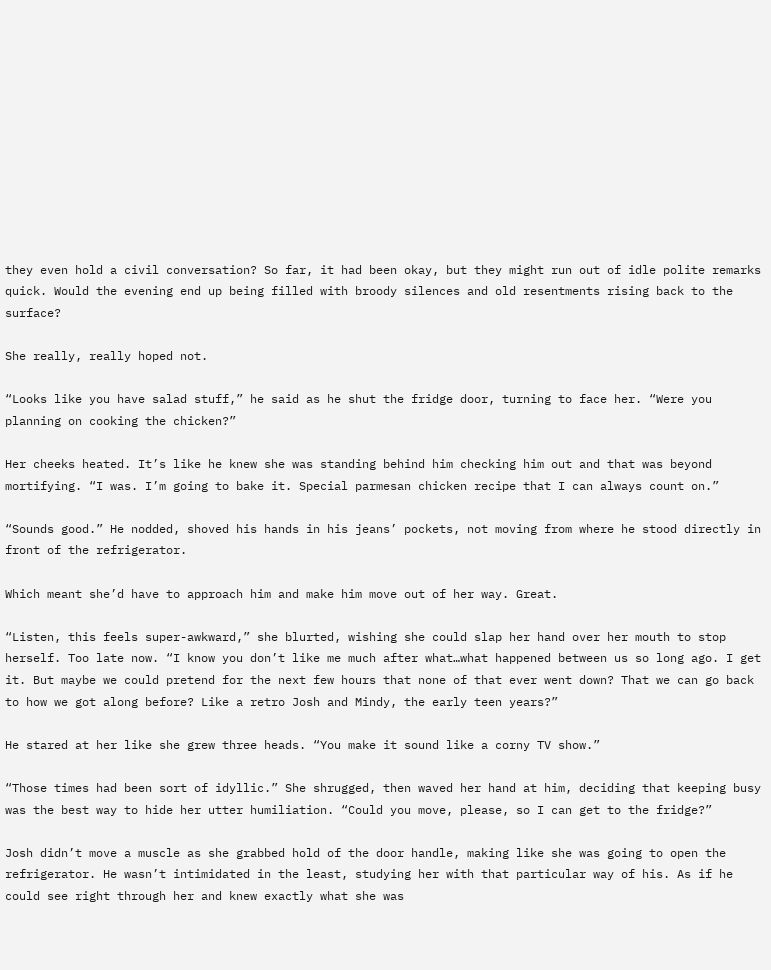they even hold a civil conversation? So far, it had been okay, but they might run out of idle polite remarks quick. Would the evening end up being filled with broody silences and old resentments rising back to the surface?

She really, really hoped not.

“Looks like you have salad stuff,” he said as he shut the fridge door, turning to face her. “Were you planning on cooking the chicken?”

Her cheeks heated. It’s like he knew she was standing behind him checking him out and that was beyond mortifying. “I was. I’m going to bake it. Special parmesan chicken recipe that I can always count on.”

“Sounds good.” He nodded, shoved his hands in his jeans’ pockets, not moving from where he stood directly in front of the refrigerator.

Which meant she’d have to approach him and make him move out of her way. Great.

“Listen, this feels super-awkward,” she blurted, wishing she could slap her hand over her mouth to stop herself. Too late now. “I know you don’t like me much after what…what happened between us so long ago. I get it. But maybe we could pretend for the next few hours that none of that ever went down? That we can go back to how we got along before? Like a retro Josh and Mindy, the early teen years?”

He stared at her like she grew three heads. “You make it sound like a corny TV show.”

“Those times had been sort of idyllic.” She shrugged, then waved her hand at him, deciding that keeping busy was the best way to hide her utter humiliation. “Could you move, please, so I can get to the fridge?”

Josh didn’t move a muscle as she grabbed hold of the door handle, making like she was going to open the refrigerator. He wasn’t intimidated in the least, studying her with that particular way of his. As if he could see right through her and knew exactly what she was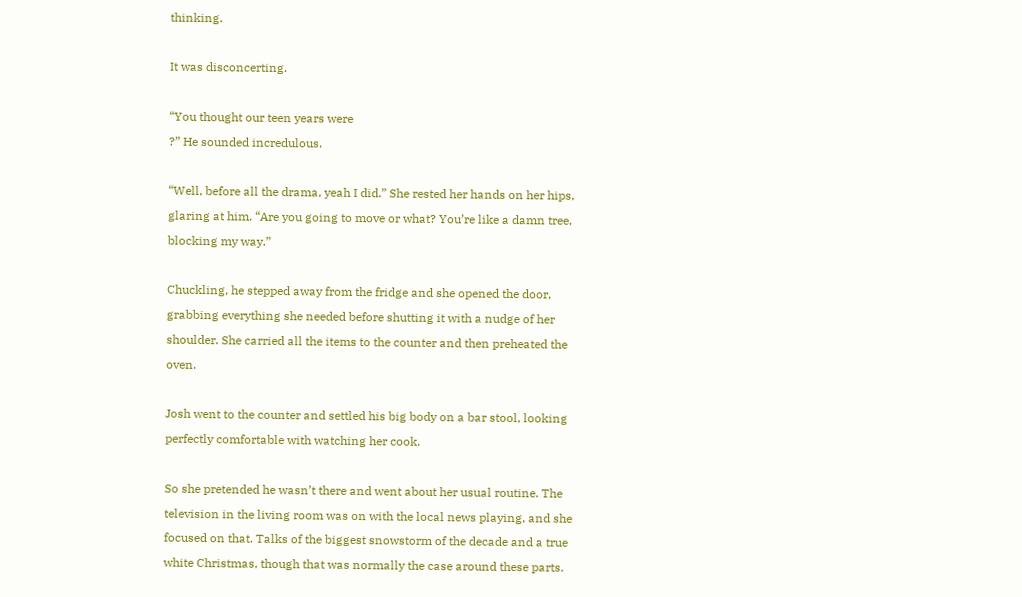thinking.

It was disconcerting.

“You thought our teen years were
?” He sounded incredulous.

“Well, before all the drama, yeah I did.” She rested her hands on her hips, glaring at him. “Are you going to move or what? You’re like a damn tree, blocking my way.”

Chuckling, he stepped away from the fridge and she opened the door, grabbing everything she needed before shutting it with a nudge of her shoulder. She carried all the items to the counter and then preheated the oven.

Josh went to the counter and settled his big body on a bar stool, looking perfectly comfortable with watching her cook.

So she pretended he wasn’t there and went about her usual routine. The television in the living room was on with the local news playing, and she focused on that. Talks of the biggest snowstorm of the decade and a true white Christmas, though that was normally the case around these parts.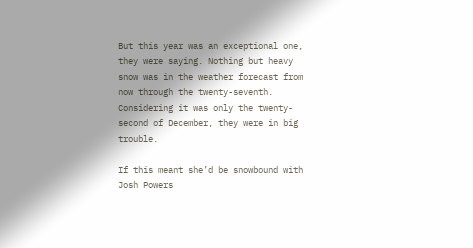But this year was an exceptional one, they were saying. Nothing but heavy snow was in the weather forecast from now through the twenty-seventh. Considering it was only the twenty-second of December, they were in big trouble.

If this meant she’d be snowbound with Josh Powers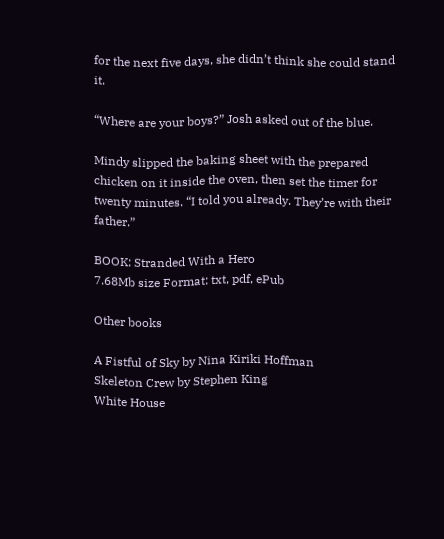for the next five days, she didn’t think she could stand it.

“Where are your boys?” Josh asked out of the blue.

Mindy slipped the baking sheet with the prepared chicken on it inside the oven, then set the timer for twenty minutes. “I told you already. They’re with their father.”

BOOK: Stranded With a Hero
7.68Mb size Format: txt, pdf, ePub

Other books

A Fistful of Sky by Nina Kiriki Hoffman
Skeleton Crew by Stephen King
White House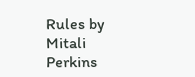Rules by Mitali Perkins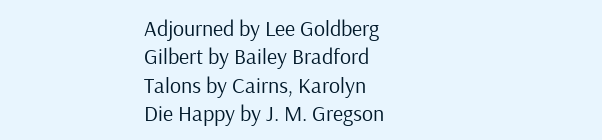Adjourned by Lee Goldberg
Gilbert by Bailey Bradford
Talons by Cairns, Karolyn
Die Happy by J. M. Gregson